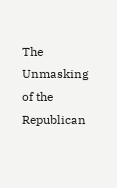The Unmasking of the Republican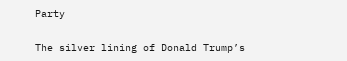Party

The silver lining of Donald Trump’s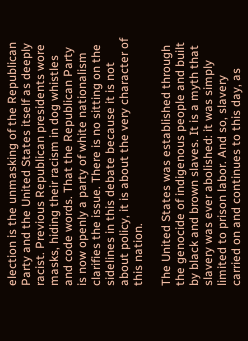election is the unmasking of the Republican Party and the United States itself as deeply racist. Previous Republican presidents wore masks, hiding their racism in dog whistles and code words. That the Republican Party is now openly a party of white nationalism clarifies the issue. There is no sitting on the sidelines in this debate because it is not about policy, it is about the very character of this nation.

The United States was established through the genocide of indigenous people and built by black and brown slaves. It is a myth that slavery was ever abolished: it was simply limited to prison labor. And so, slavery carried on and continues to this day, as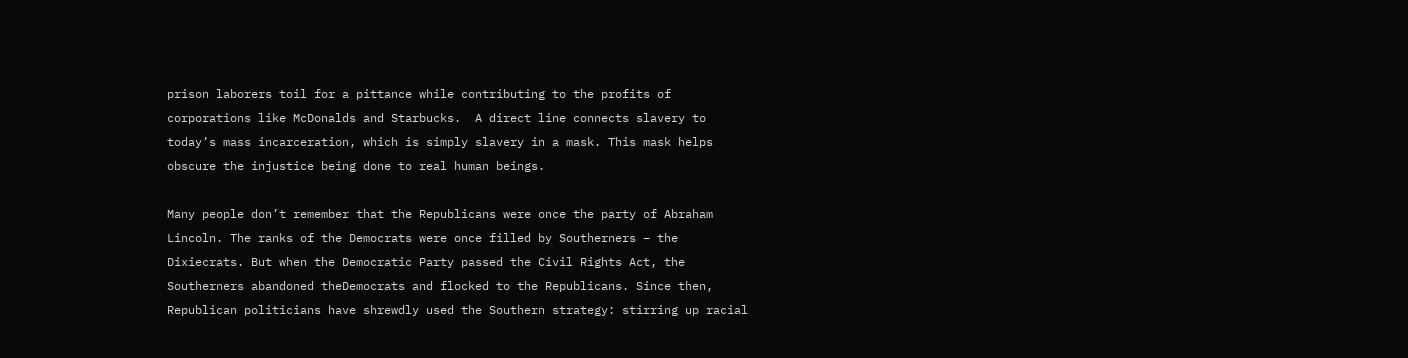prison laborers toil for a pittance while contributing to the profits of corporations like McDonalds and Starbucks.  A direct line connects slavery to today’s mass incarceration, which is simply slavery in a mask. This mask helps obscure the injustice being done to real human beings.

Many people don’t remember that the Republicans were once the party of Abraham Lincoln. The ranks of the Democrats were once filled by Southerners – the Dixiecrats. But when the Democratic Party passed the Civil Rights Act, the Southerners abandoned theDemocrats and flocked to the Republicans. Since then, Republican politicians have shrewdly used the Southern strategy: stirring up racial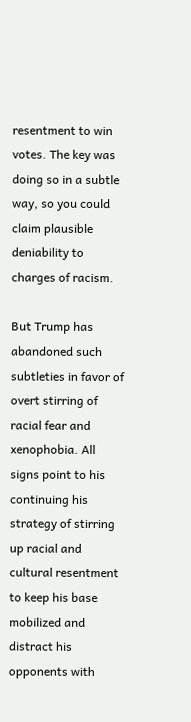resentment to win votes. The key was doing so in a subtle way, so you could claim plausible deniability to charges of racism.

But Trump has abandoned such subtleties in favor of overt stirring of racial fear and xenophobia. All signs point to his continuing his strategy of stirring up racial and cultural resentment to keep his base mobilized and distract his opponents with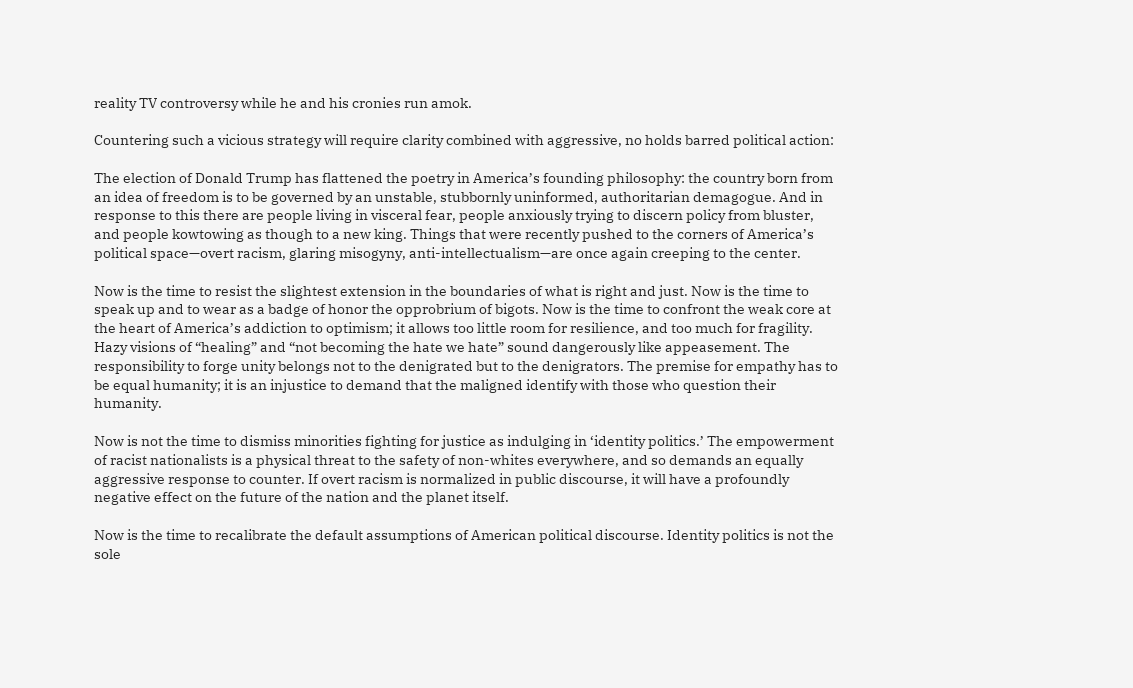reality TV controversy while he and his cronies run amok.

Countering such a vicious strategy will require clarity combined with aggressive, no holds barred political action:

The election of Donald Trump has flattened the poetry in America’s founding philosophy: the country born from an idea of freedom is to be governed by an unstable, stubbornly uninformed, authoritarian demagogue. And in response to this there are people living in visceral fear, people anxiously trying to discern policy from bluster, and people kowtowing as though to a new king. Things that were recently pushed to the corners of America’s political space—overt racism, glaring misogyny, anti-intellectualism—are once again creeping to the center.

Now is the time to resist the slightest extension in the boundaries of what is right and just. Now is the time to speak up and to wear as a badge of honor the opprobrium of bigots. Now is the time to confront the weak core at the heart of America’s addiction to optimism; it allows too little room for resilience, and too much for fragility. Hazy visions of “healing” and “not becoming the hate we hate” sound dangerously like appeasement. The responsibility to forge unity belongs not to the denigrated but to the denigrators. The premise for empathy has to be equal humanity; it is an injustice to demand that the maligned identify with those who question their humanity.

Now is not the time to dismiss minorities fighting for justice as indulging in ‘identity politics.’ The empowerment of racist nationalists is a physical threat to the safety of non-whites everywhere, and so demands an equally aggressive response to counter. If overt racism is normalized in public discourse, it will have a profoundly negative effect on the future of the nation and the planet itself.

Now is the time to recalibrate the default assumptions of American political discourse. Identity politics is not the sole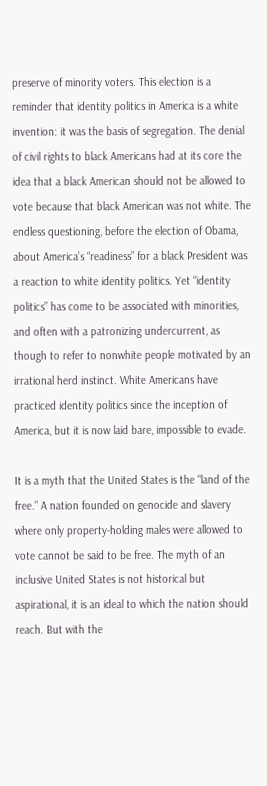preserve of minority voters. This election is a reminder that identity politics in America is a white invention: it was the basis of segregation. The denial of civil rights to black Americans had at its core the idea that a black American should not be allowed to vote because that black American was not white. The endless questioning, before the election of Obama, about America’s “readiness” for a black President was a reaction to white identity politics. Yet “identity politics” has come to be associated with minorities, and often with a patronizing undercurrent, as though to refer to nonwhite people motivated by an irrational herd instinct. White Americans have practiced identity politics since the inception of America, but it is now laid bare, impossible to evade.

It is a myth that the United States is the “land of the free.” A nation founded on genocide and slavery where only property-holding males were allowed to vote cannot be said to be free. The myth of an inclusive United States is not historical but aspirational, it is an ideal to which the nation should reach. But with the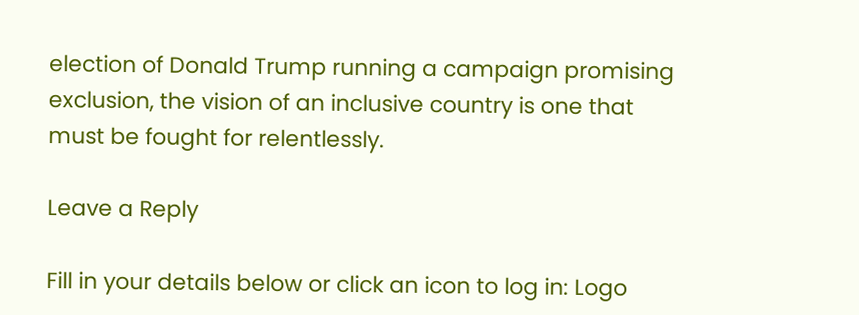election of Donald Trump running a campaign promising exclusion, the vision of an inclusive country is one that must be fought for relentlessly.

Leave a Reply

Fill in your details below or click an icon to log in: Logo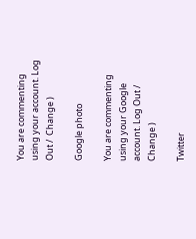You are commenting using your account. Log Out /  Change )

Google photo

You are commenting using your Google account. Log Out /  Change )

Twitter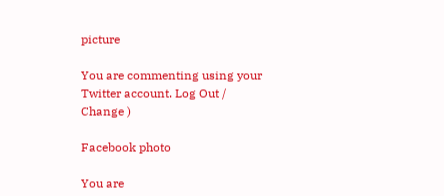picture

You are commenting using your Twitter account. Log Out /  Change )

Facebook photo

You are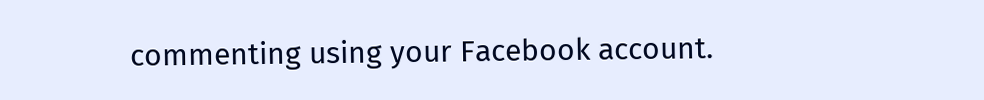commenting using your Facebook account.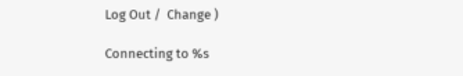Log Out /  Change )

Connecting to %s